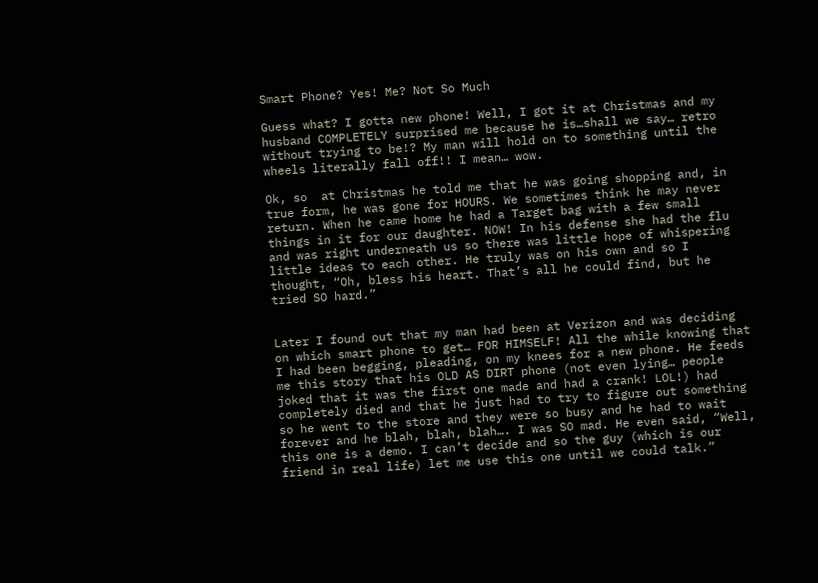Smart Phone? Yes! Me? Not So Much

Guess what? I gotta new phone! Well, I got it at Christmas and my husband COMPLETELY surprised me because he is…shall we say… retro without trying to be!? My man will hold on to something until the wheels literally fall off!! I mean… wow.

Ok, so  at Christmas he told me that he was going shopping and, in true form, he was gone for HOURS. We sometimes think he may never return. When he came home he had a Target bag with a few small things in it for our daughter. NOW! In his defense she had the flu and was right underneath us so there was little hope of whispering little ideas to each other. He truly was on his own and so I thought, “Oh, bless his heart. That’s all he could find, but he tried SO hard.”


Later I found out that my man had been at Verizon and was deciding on which smart phone to get… FOR HIMSELF! All the while knowing that I had been begging, pleading, on my knees for a new phone. He feeds me this story that his OLD AS DIRT phone (not even lying… people joked that it was the first one made and had a crank! LOL!) had completely died and that he just had to try to figure out something so he went to the store and they were so busy and he had to wait forever and he blah, blah, blah…. I was SO mad. He even said, “Well, this one is a demo. I can’t decide and so the guy (which is our friend in real life) let me use this one until we could talk.”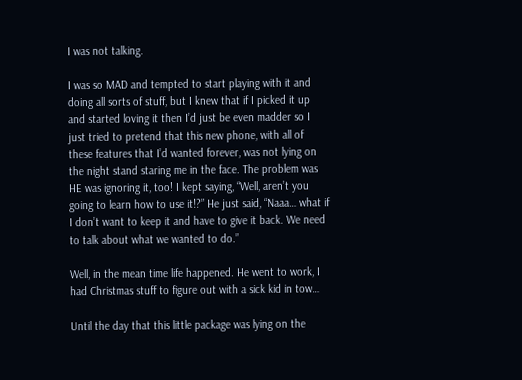I was not talking.

I was so MAD and tempted to start playing with it and doing all sorts of stuff, but I knew that if I picked it up and started loving it then I’d just be even madder so I just tried to pretend that this new phone, with all of these features that I’d wanted forever, was not lying on the night stand staring me in the face. The problem was HE was ignoring it, too! I kept saying, “Well, aren’t you going to learn how to use it!?” He just said, “Naaa… what if I don’t want to keep it and have to give it back. We need to talk about what we wanted to do.”

Well, in the mean time life happened. He went to work, I had Christmas stuff to figure out with a sick kid in tow…

Until the day that this little package was lying on the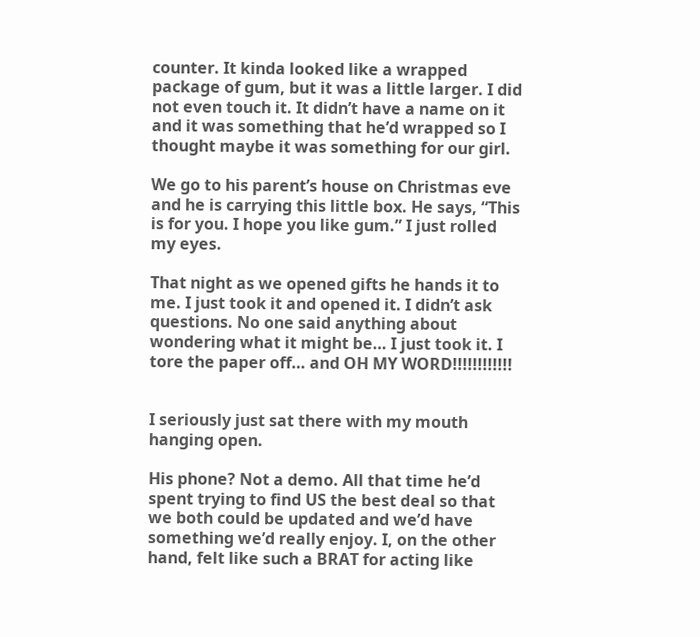counter. It kinda looked like a wrapped package of gum, but it was a little larger. I did not even touch it. It didn’t have a name on it and it was something that he’d wrapped so I thought maybe it was something for our girl.

We go to his parent’s house on Christmas eve and he is carrying this little box. He says, “This is for you. I hope you like gum.” I just rolled my eyes.

That night as we opened gifts he hands it to me. I just took it and opened it. I didn’t ask questions. No one said anything about wondering what it might be… I just took it. I tore the paper off… and OH MY WORD!!!!!!!!!!!!


I seriously just sat there with my mouth hanging open.

His phone? Not a demo. All that time he’d spent trying to find US the best deal so that we both could be updated and we’d have something we’d really enjoy. I, on the other hand, felt like such a BRAT for acting like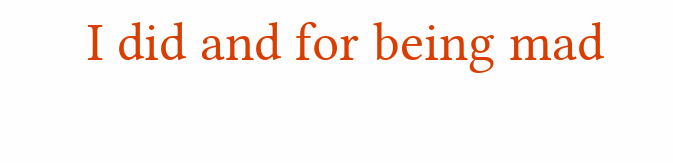I did and for being mad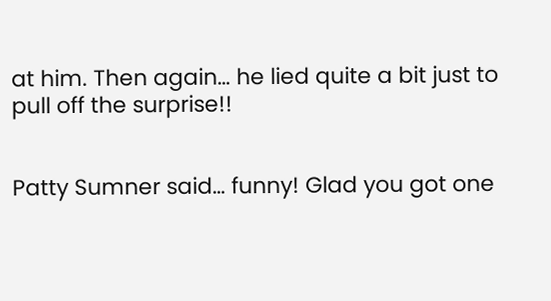at him. Then again… he lied quite a bit just to pull off the surprise!!


Patty Sumner said… funny! Glad you got one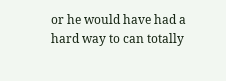or he would have had a hard way to can totally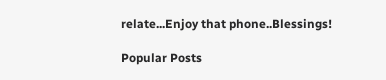relate...Enjoy that phone..Blessings!

Popular Posts